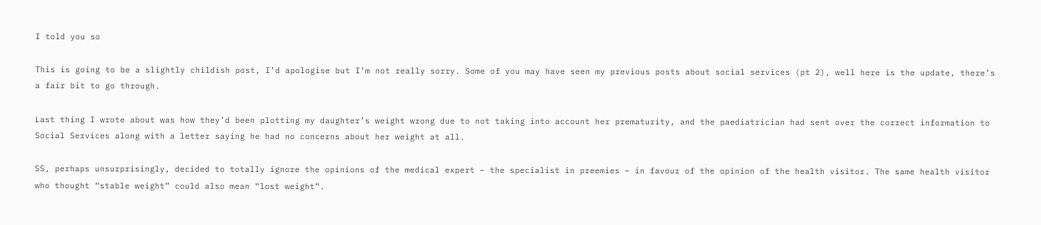I told you so

This is going to be a slightly childish post, I’d apologise but I’m not really sorry. Some of you may have seen my previous posts about social services (pt 2), well here is the update, there’s a fair bit to go through.

Last thing I wrote about was how they’d been plotting my daughter’s weight wrong due to not taking into account her prematurity, and the paediatrician had sent over the correct information to Social Services along with a letter saying he had no concerns about her weight at all.

SS, perhaps unsurprisingly, decided to totally ignore the opinions of the medical expert – the specialist in preemies – in favour of the opinion of the health visitor. The same health visitor who thought “stable weight” could also mean “lost weight”.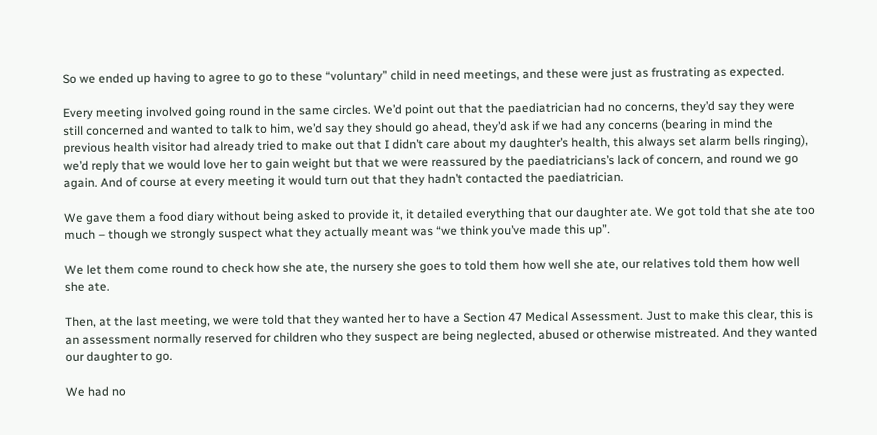So we ended up having to agree to go to these “voluntary” child in need meetings, and these were just as frustrating as expected.

Every meeting involved going round in the same circles. We’d point out that the paediatrician had no concerns, they’d say they were still concerned and wanted to talk to him, we’d say they should go ahead, they’d ask if we had any concerns (bearing in mind the previous health visitor had already tried to make out that I didn’t care about my daughter’s health, this always set alarm bells ringing), we’d reply that we would love her to gain weight but that we were reassured by the paediatricians’s lack of concern, and round we go again. And of course at every meeting it would turn out that they hadn’t contacted the paediatrician.

We gave them a food diary without being asked to provide it, it detailed everything that our daughter ate. We got told that she ate too much – though we strongly suspect what they actually meant was “we think you’ve made this up”.

We let them come round to check how she ate, the nursery she goes to told them how well she ate, our relatives told them how well she ate.

Then, at the last meeting, we were told that they wanted her to have a Section 47 Medical Assessment. Just to make this clear, this is an assessment normally reserved for children who they suspect are being neglected, abused or otherwise mistreated. And they wanted our daughter to go.

We had no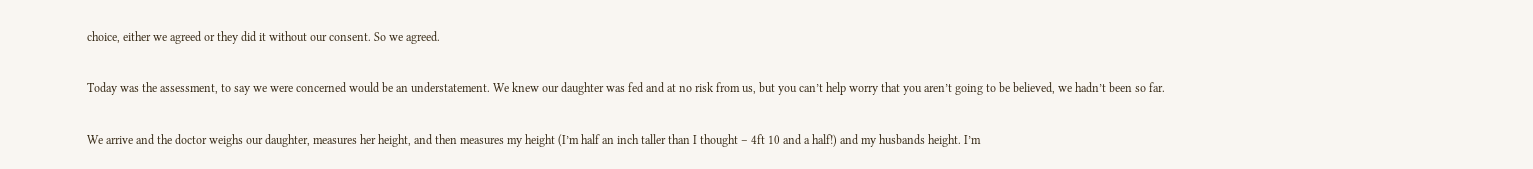choice, either we agreed or they did it without our consent. So we agreed.

Today was the assessment, to say we were concerned would be an understatement. We knew our daughter was fed and at no risk from us, but you can’t help worry that you aren’t going to be believed, we hadn’t been so far.

We arrive and the doctor weighs our daughter, measures her height, and then measures my height (I’m half an inch taller than I thought – 4ft 10 and a half!) and my husbands height. I’m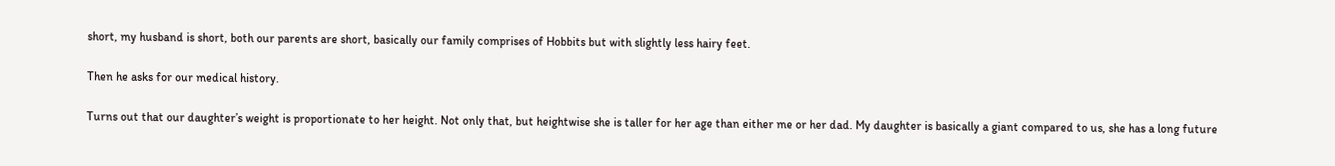short, my husband is short, both our parents are short, basically our family comprises of Hobbits but with slightly less hairy feet.

Then he asks for our medical history.

Turns out that our daughter’s weight is proportionate to her height. Not only that, but heightwise she is taller for her age than either me or her dad. My daughter is basically a giant compared to us, she has a long future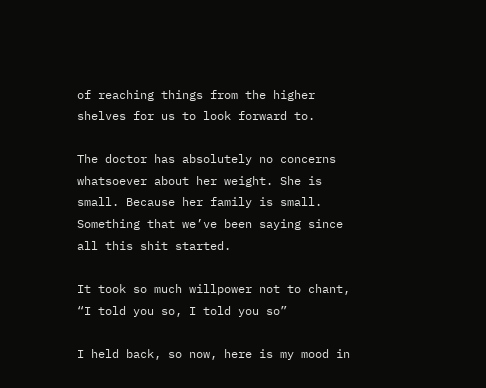of reaching things from the higher shelves for us to look forward to.

The doctor has absolutely no concerns whatsoever about her weight. She is small. Because her family is small. Something that we’ve been saying since all this shit started.

It took so much willpower not to chant, “I told you so, I told you so”

I held back, so now, here is my mood in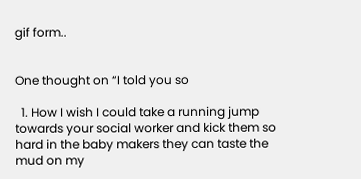gif form..


One thought on “I told you so

  1. How I wish I could take a running jump towards your social worker and kick them so hard in the baby makers they can taste the mud on my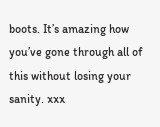boots. It’s amazing how you’ve gone through all of this without losing your sanity. xxx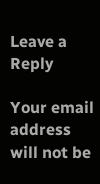Leave a Reply

Your email address will not be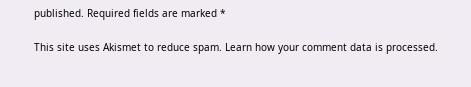published. Required fields are marked *

This site uses Akismet to reduce spam. Learn how your comment data is processed.